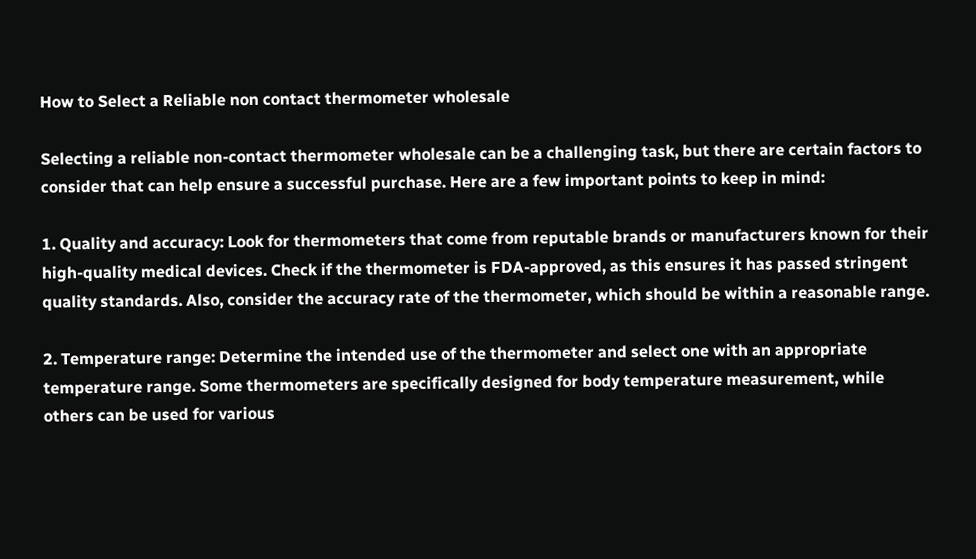How to Select a Reliable non contact thermometer wholesale

Selecting a reliable non-contact thermometer wholesale can be a challenging task, but there are certain factors to consider that can help ensure a successful purchase. Here are a few important points to keep in mind:

1. Quality and accuracy: Look for thermometers that come from reputable brands or manufacturers known for their high-quality medical devices. Check if the thermometer is FDA-approved, as this ensures it has passed stringent quality standards. Also, consider the accuracy rate of the thermometer, which should be within a reasonable range.

2. Temperature range: Determine the intended use of the thermometer and select one with an appropriate temperature range. Some thermometers are specifically designed for body temperature measurement, while others can be used for various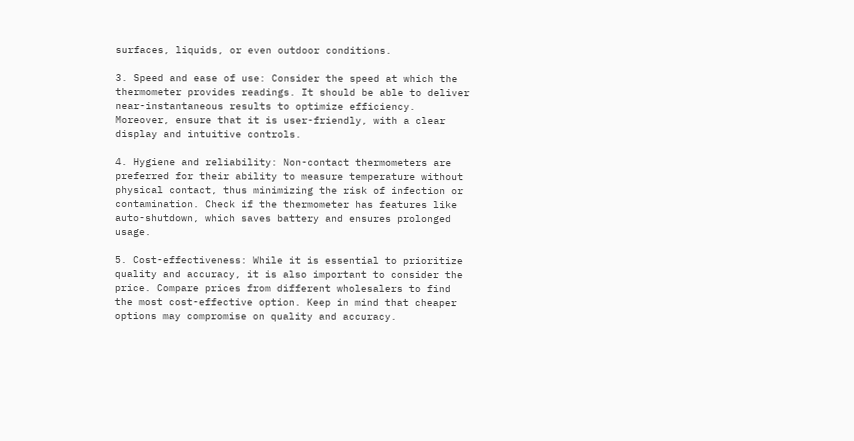surfaces, liquids, or even outdoor conditions.

3. Speed and ease of use: Consider the speed at which the thermometer provides readings. It should be able to deliver near-instantaneous results to optimize efficiency. Moreover, ensure that it is user-friendly, with a clear display and intuitive controls.

4. Hygiene and reliability: Non-contact thermometers are preferred for their ability to measure temperature without physical contact, thus minimizing the risk of infection or contamination. Check if the thermometer has features like auto-shutdown, which saves battery and ensures prolonged usage.

5. Cost-effectiveness: While it is essential to prioritize quality and accuracy, it is also important to consider the price. Compare prices from different wholesalers to find the most cost-effective option. Keep in mind that cheaper options may compromise on quality and accuracy.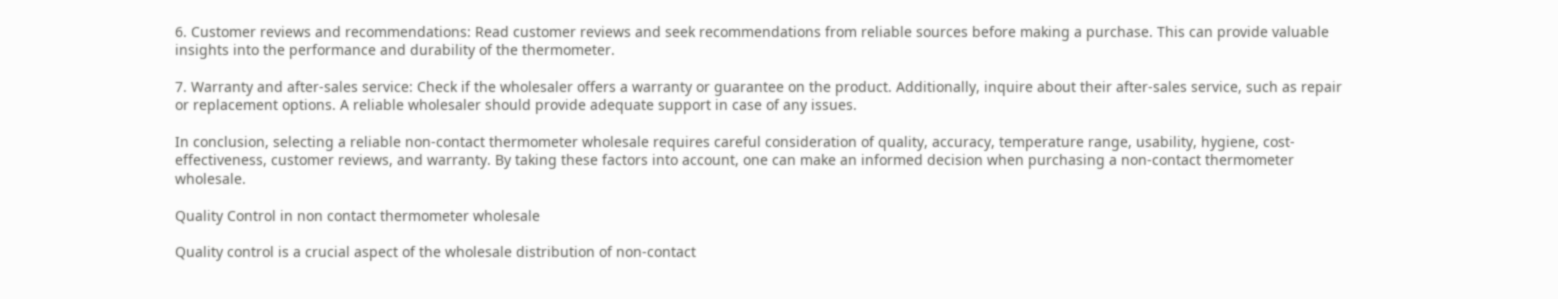6. Customer reviews and recommendations: Read customer reviews and seek recommendations from reliable sources before making a purchase. This can provide valuable insights into the performance and durability of the thermometer.

7. Warranty and after-sales service: Check if the wholesaler offers a warranty or guarantee on the product. Additionally, inquire about their after-sales service, such as repair or replacement options. A reliable wholesaler should provide adequate support in case of any issues.

In conclusion, selecting a reliable non-contact thermometer wholesale requires careful consideration of quality, accuracy, temperature range, usability, hygiene, cost-effectiveness, customer reviews, and warranty. By taking these factors into account, one can make an informed decision when purchasing a non-contact thermometer wholesale.

Quality Control in non contact thermometer wholesale

Quality control is a crucial aspect of the wholesale distribution of non-contact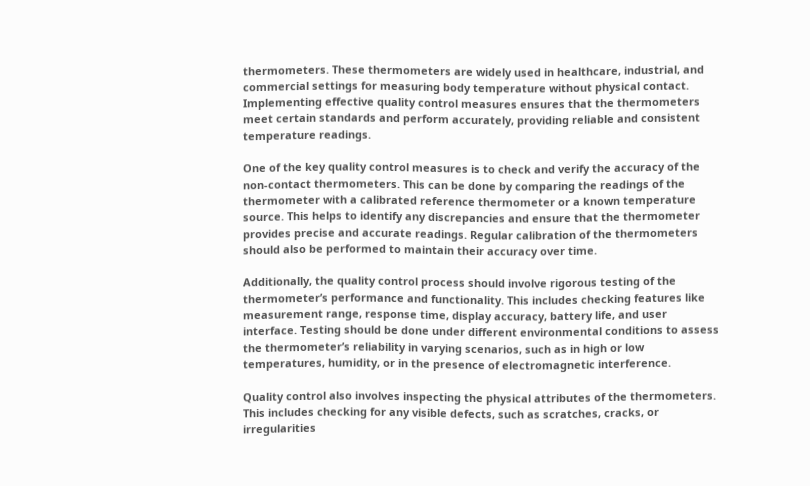thermometers. These thermometers are widely used in healthcare, industrial, and commercial settings for measuring body temperature without physical contact. Implementing effective quality control measures ensures that the thermometers meet certain standards and perform accurately, providing reliable and consistent temperature readings.

One of the key quality control measures is to check and verify the accuracy of the non-contact thermometers. This can be done by comparing the readings of the thermometer with a calibrated reference thermometer or a known temperature source. This helps to identify any discrepancies and ensure that the thermometer provides precise and accurate readings. Regular calibration of the thermometers should also be performed to maintain their accuracy over time.

Additionally, the quality control process should involve rigorous testing of the thermometer’s performance and functionality. This includes checking features like measurement range, response time, display accuracy, battery life, and user interface. Testing should be done under different environmental conditions to assess the thermometer’s reliability in varying scenarios, such as in high or low temperatures, humidity, or in the presence of electromagnetic interference.

Quality control also involves inspecting the physical attributes of the thermometers. This includes checking for any visible defects, such as scratches, cracks, or irregularities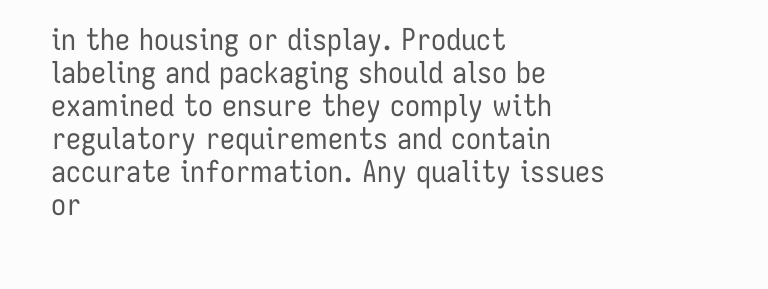in the housing or display. Product labeling and packaging should also be examined to ensure they comply with regulatory requirements and contain accurate information. Any quality issues or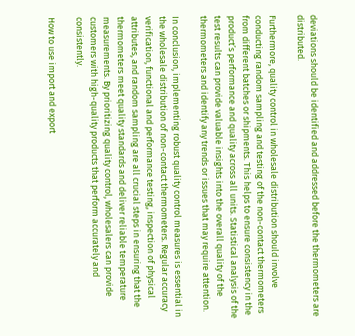deviations should be identified and addressed before the thermometers are distributed.

Furthermore, quality control in wholesale distribution should involve conducting random sampling and testing of the non-contact thermometers from different batches or shipments. This helps to ensure consistency in the product’s performance and quality across all units. Statistical analysis of the test results can provide valuable insights into the overall quality of the thermometers and identify any trends or issues that may require attention.

In conclusion, implementing robust quality control measures is essential in the wholesale distribution of non-contact thermometers. Regular accuracy verification, functional and performance testing, inspection of physical attributes, and random sampling are all crucial steps in ensuring that the thermometers meet quality standards and deliver reliable temperature measurements. By prioritizing quality control, wholesalers can provide customers with high-quality products that perform accurately and consistently.

How to use import and export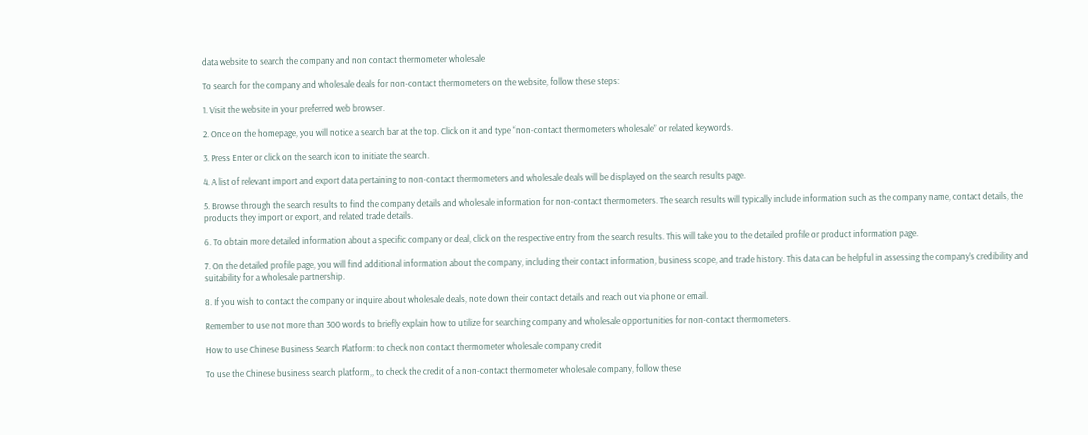data website to search the company and non contact thermometer wholesale

To search for the company and wholesale deals for non-contact thermometers on the website, follow these steps:

1. Visit the website in your preferred web browser.

2. Once on the homepage, you will notice a search bar at the top. Click on it and type “non-contact thermometers wholesale” or related keywords.

3. Press Enter or click on the search icon to initiate the search.

4. A list of relevant import and export data pertaining to non-contact thermometers and wholesale deals will be displayed on the search results page.

5. Browse through the search results to find the company details and wholesale information for non-contact thermometers. The search results will typically include information such as the company name, contact details, the products they import or export, and related trade details.

6. To obtain more detailed information about a specific company or deal, click on the respective entry from the search results. This will take you to the detailed profile or product information page.

7. On the detailed profile page, you will find additional information about the company, including their contact information, business scope, and trade history. This data can be helpful in assessing the company’s credibility and suitability for a wholesale partnership.

8. If you wish to contact the company or inquire about wholesale deals, note down their contact details and reach out via phone or email.

Remember to use not more than 300 words to briefly explain how to utilize for searching company and wholesale opportunities for non-contact thermometers.

How to use Chinese Business Search Platform: to check non contact thermometer wholesale company credit

To use the Chinese business search platform,, to check the credit of a non-contact thermometer wholesale company, follow these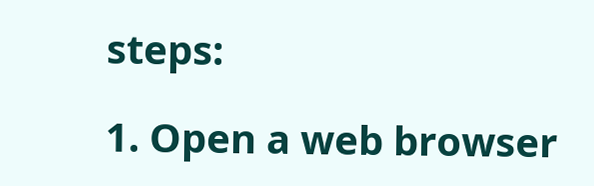steps:

1. Open a web browser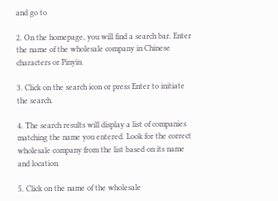and go to

2. On the homepage, you will find a search bar. Enter the name of the wholesale company in Chinese characters or Pinyin.

3. Click on the search icon or press Enter to initiate the search.

4. The search results will display a list of companies matching the name you entered. Look for the correct wholesale company from the list based on its name and location.

5. Click on the name of the wholesale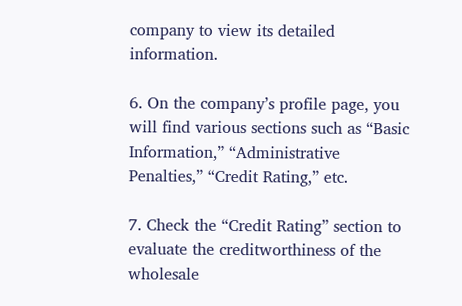company to view its detailed information.

6. On the company’s profile page, you will find various sections such as “Basic Information,” “Administrative Penalties,” “Credit Rating,” etc.

7. Check the “Credit Rating” section to evaluate the creditworthiness of the wholesale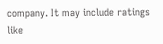company. It may include ratings like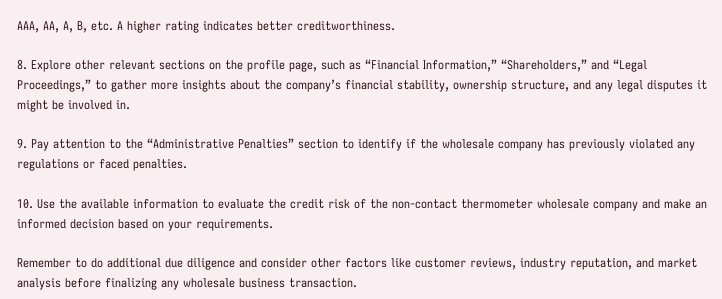AAA, AA, A, B, etc. A higher rating indicates better creditworthiness.

8. Explore other relevant sections on the profile page, such as “Financial Information,” “Shareholders,” and “Legal Proceedings,” to gather more insights about the company’s financial stability, ownership structure, and any legal disputes it might be involved in.

9. Pay attention to the “Administrative Penalties” section to identify if the wholesale company has previously violated any regulations or faced penalties.

10. Use the available information to evaluate the credit risk of the non-contact thermometer wholesale company and make an informed decision based on your requirements.

Remember to do additional due diligence and consider other factors like customer reviews, industry reputation, and market analysis before finalizing any wholesale business transaction.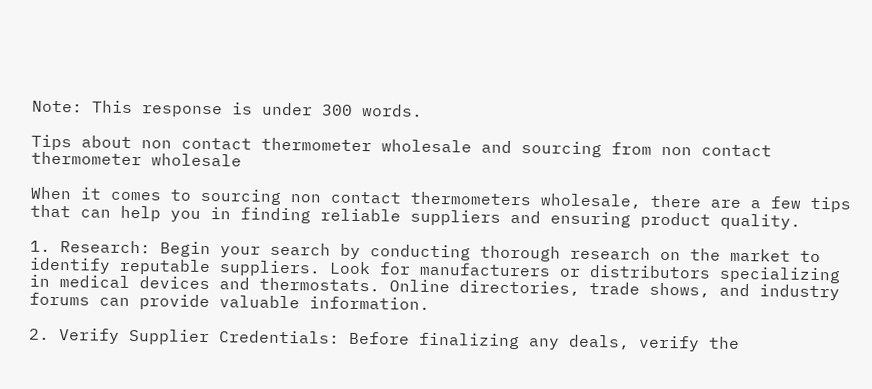Note: This response is under 300 words.

Tips about non contact thermometer wholesale and sourcing from non contact thermometer wholesale

When it comes to sourcing non contact thermometers wholesale, there are a few tips that can help you in finding reliable suppliers and ensuring product quality.

1. Research: Begin your search by conducting thorough research on the market to identify reputable suppliers. Look for manufacturers or distributors specializing in medical devices and thermostats. Online directories, trade shows, and industry forums can provide valuable information.

2. Verify Supplier Credentials: Before finalizing any deals, verify the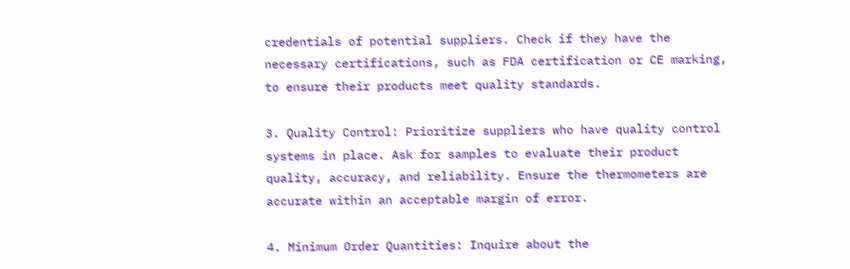credentials of potential suppliers. Check if they have the necessary certifications, such as FDA certification or CE marking, to ensure their products meet quality standards.

3. Quality Control: Prioritize suppliers who have quality control systems in place. Ask for samples to evaluate their product quality, accuracy, and reliability. Ensure the thermometers are accurate within an acceptable margin of error.

4. Minimum Order Quantities: Inquire about the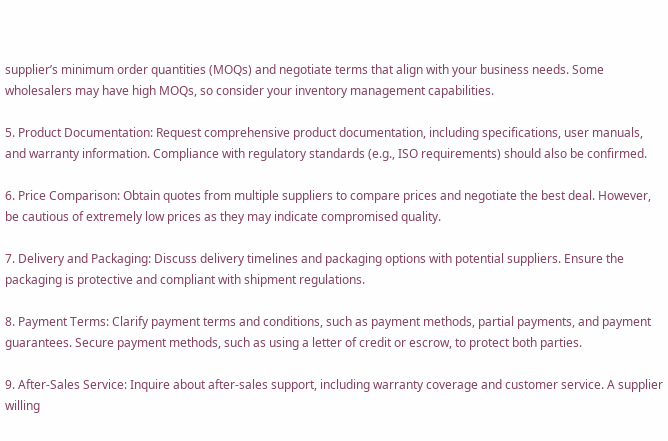supplier’s minimum order quantities (MOQs) and negotiate terms that align with your business needs. Some wholesalers may have high MOQs, so consider your inventory management capabilities.

5. Product Documentation: Request comprehensive product documentation, including specifications, user manuals, and warranty information. Compliance with regulatory standards (e.g., ISO requirements) should also be confirmed.

6. Price Comparison: Obtain quotes from multiple suppliers to compare prices and negotiate the best deal. However, be cautious of extremely low prices as they may indicate compromised quality.

7. Delivery and Packaging: Discuss delivery timelines and packaging options with potential suppliers. Ensure the packaging is protective and compliant with shipment regulations.

8. Payment Terms: Clarify payment terms and conditions, such as payment methods, partial payments, and payment guarantees. Secure payment methods, such as using a letter of credit or escrow, to protect both parties.

9. After-Sales Service: Inquire about after-sales support, including warranty coverage and customer service. A supplier willing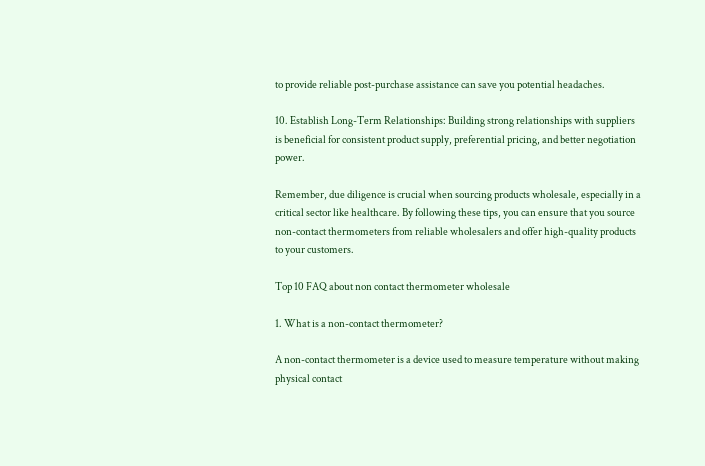to provide reliable post-purchase assistance can save you potential headaches.

10. Establish Long-Term Relationships: Building strong relationships with suppliers is beneficial for consistent product supply, preferential pricing, and better negotiation power.

Remember, due diligence is crucial when sourcing products wholesale, especially in a critical sector like healthcare. By following these tips, you can ensure that you source non-contact thermometers from reliable wholesalers and offer high-quality products to your customers.

Top 10 FAQ about non contact thermometer wholesale

1. What is a non-contact thermometer?

A non-contact thermometer is a device used to measure temperature without making physical contact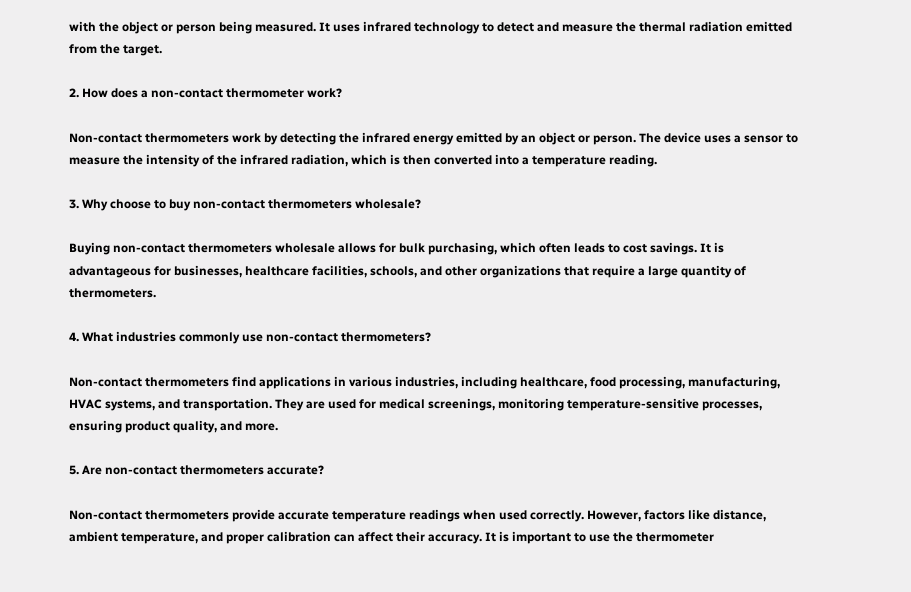with the object or person being measured. It uses infrared technology to detect and measure the thermal radiation emitted from the target.

2. How does a non-contact thermometer work?

Non-contact thermometers work by detecting the infrared energy emitted by an object or person. The device uses a sensor to measure the intensity of the infrared radiation, which is then converted into a temperature reading.

3. Why choose to buy non-contact thermometers wholesale?

Buying non-contact thermometers wholesale allows for bulk purchasing, which often leads to cost savings. It is advantageous for businesses, healthcare facilities, schools, and other organizations that require a large quantity of thermometers.

4. What industries commonly use non-contact thermometers?

Non-contact thermometers find applications in various industries, including healthcare, food processing, manufacturing, HVAC systems, and transportation. They are used for medical screenings, monitoring temperature-sensitive processes, ensuring product quality, and more.

5. Are non-contact thermometers accurate?

Non-contact thermometers provide accurate temperature readings when used correctly. However, factors like distance, ambient temperature, and proper calibration can affect their accuracy. It is important to use the thermometer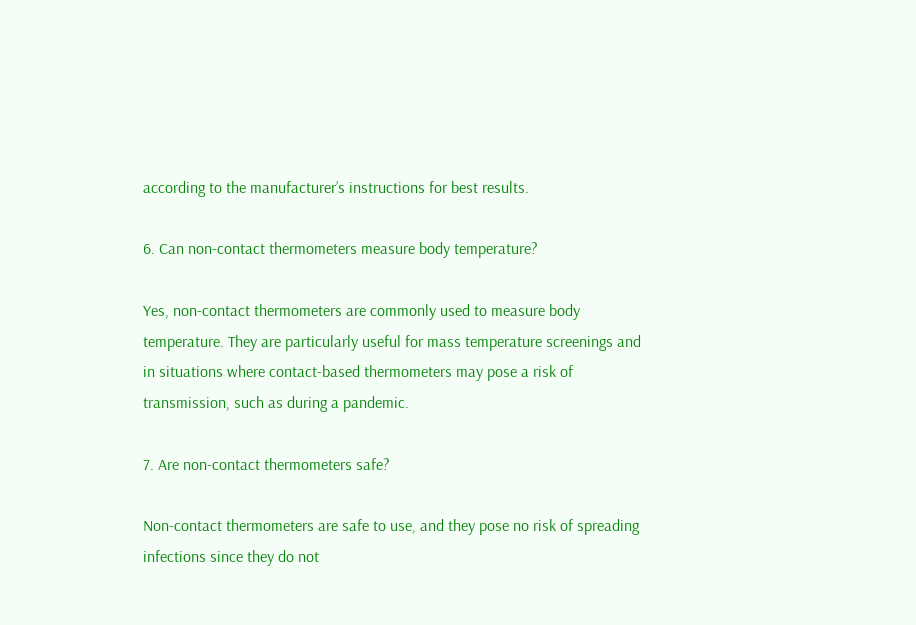according to the manufacturer’s instructions for best results.

6. Can non-contact thermometers measure body temperature?

Yes, non-contact thermometers are commonly used to measure body temperature. They are particularly useful for mass temperature screenings and in situations where contact-based thermometers may pose a risk of transmission, such as during a pandemic.

7. Are non-contact thermometers safe?

Non-contact thermometers are safe to use, and they pose no risk of spreading infections since they do not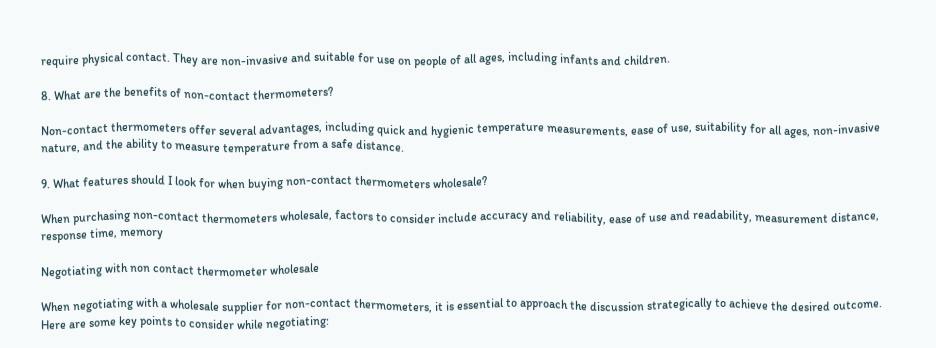require physical contact. They are non-invasive and suitable for use on people of all ages, including infants and children.

8. What are the benefits of non-contact thermometers?

Non-contact thermometers offer several advantages, including quick and hygienic temperature measurements, ease of use, suitability for all ages, non-invasive nature, and the ability to measure temperature from a safe distance.

9. What features should I look for when buying non-contact thermometers wholesale?

When purchasing non-contact thermometers wholesale, factors to consider include accuracy and reliability, ease of use and readability, measurement distance, response time, memory

Negotiating with non contact thermometer wholesale

When negotiating with a wholesale supplier for non-contact thermometers, it is essential to approach the discussion strategically to achieve the desired outcome. Here are some key points to consider while negotiating: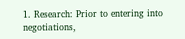1. Research: Prior to entering into negotiations,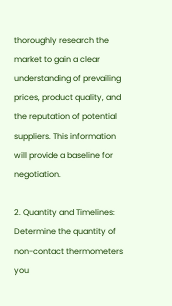thoroughly research the market to gain a clear understanding of prevailing prices, product quality, and the reputation of potential suppliers. This information will provide a baseline for negotiation.

2. Quantity and Timelines: Determine the quantity of non-contact thermometers you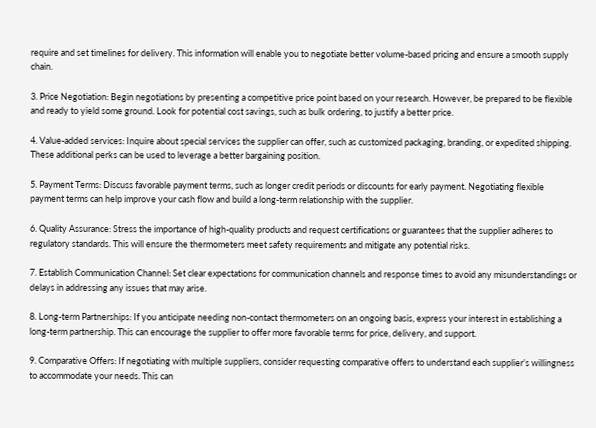require and set timelines for delivery. This information will enable you to negotiate better volume-based pricing and ensure a smooth supply chain.

3. Price Negotiation: Begin negotiations by presenting a competitive price point based on your research. However, be prepared to be flexible and ready to yield some ground. Look for potential cost savings, such as bulk ordering, to justify a better price.

4. Value-added services: Inquire about special services the supplier can offer, such as customized packaging, branding, or expedited shipping. These additional perks can be used to leverage a better bargaining position.

5. Payment Terms: Discuss favorable payment terms, such as longer credit periods or discounts for early payment. Negotiating flexible payment terms can help improve your cash flow and build a long-term relationship with the supplier.

6. Quality Assurance: Stress the importance of high-quality products and request certifications or guarantees that the supplier adheres to regulatory standards. This will ensure the thermometers meet safety requirements and mitigate any potential risks.

7. Establish Communication Channel: Set clear expectations for communication channels and response times to avoid any misunderstandings or delays in addressing any issues that may arise.

8. Long-term Partnerships: If you anticipate needing non-contact thermometers on an ongoing basis, express your interest in establishing a long-term partnership. This can encourage the supplier to offer more favorable terms for price, delivery, and support.

9. Comparative Offers: If negotiating with multiple suppliers, consider requesting comparative offers to understand each supplier’s willingness to accommodate your needs. This can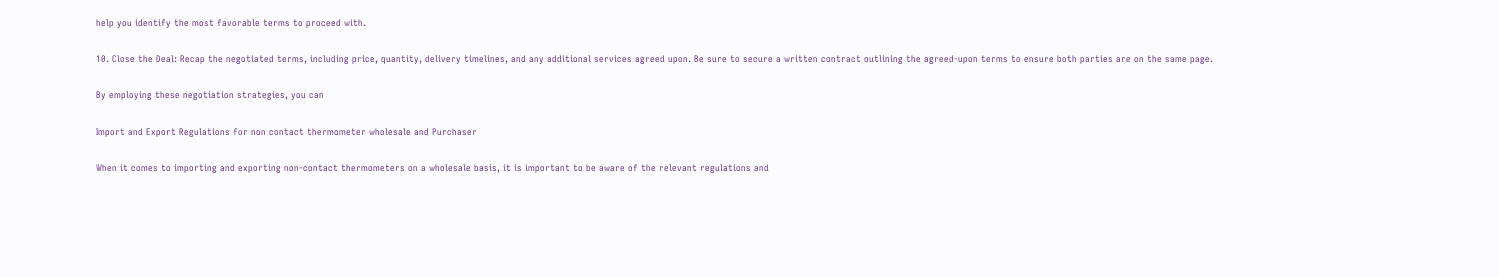help you identify the most favorable terms to proceed with.

10. Close the Deal: Recap the negotiated terms, including price, quantity, delivery timelines, and any additional services agreed upon. Be sure to secure a written contract outlining the agreed-upon terms to ensure both parties are on the same page.

By employing these negotiation strategies, you can

Import and Export Regulations for non contact thermometer wholesale and Purchaser

When it comes to importing and exporting non-contact thermometers on a wholesale basis, it is important to be aware of the relevant regulations and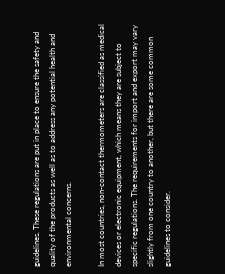guidelines. These regulations are put in place to ensure the safety and quality of the products as well as to address any potential health and environmental concerns.

In most countries, non-contact thermometers are classified as medical devices or electronic equipment, which means they are subject to specific regulations. The requirements for import and export may vary slightly from one country to another, but there are some common guidelines to consider.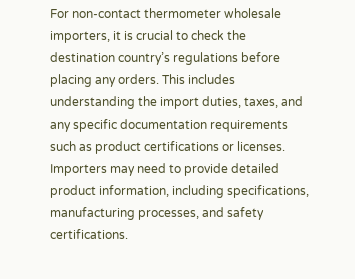For non-contact thermometer wholesale importers, it is crucial to check the destination country’s regulations before placing any orders. This includes understanding the import duties, taxes, and any specific documentation requirements such as product certifications or licenses. Importers may need to provide detailed product information, including specifications, manufacturing processes, and safety certifications.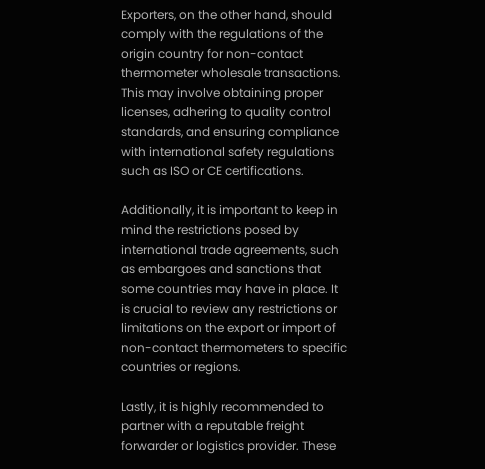Exporters, on the other hand, should comply with the regulations of the origin country for non-contact thermometer wholesale transactions. This may involve obtaining proper licenses, adhering to quality control standards, and ensuring compliance with international safety regulations such as ISO or CE certifications.

Additionally, it is important to keep in mind the restrictions posed by international trade agreements, such as embargoes and sanctions that some countries may have in place. It is crucial to review any restrictions or limitations on the export or import of non-contact thermometers to specific countries or regions.

Lastly, it is highly recommended to partner with a reputable freight forwarder or logistics provider. These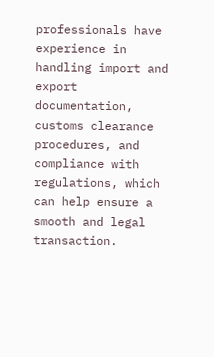professionals have experience in handling import and export documentation, customs clearance procedures, and compliance with regulations, which can help ensure a smooth and legal transaction.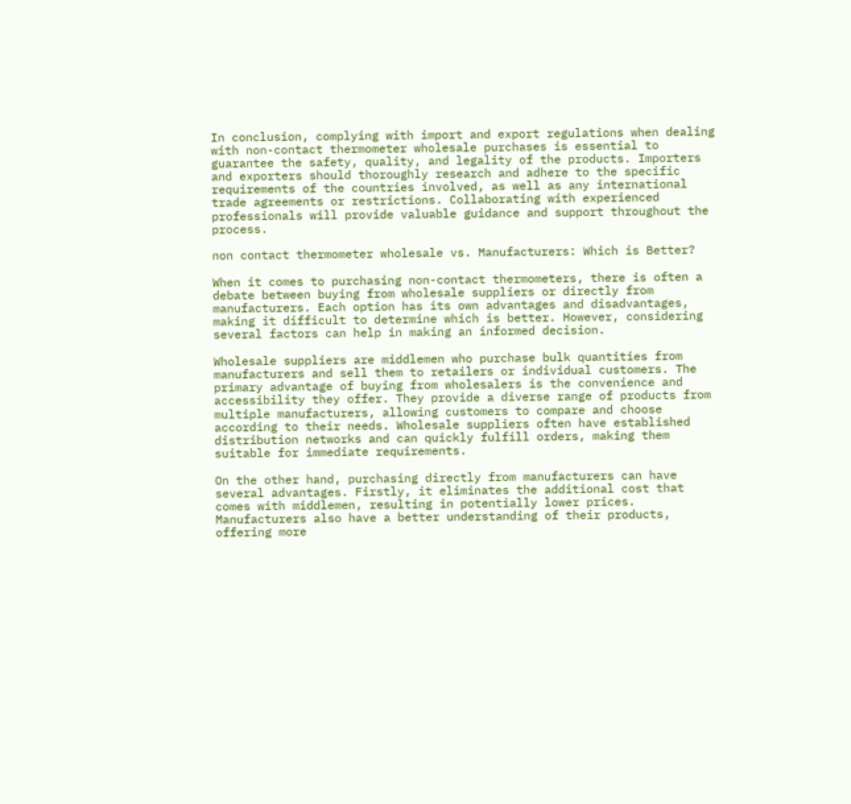In conclusion, complying with import and export regulations when dealing with non-contact thermometer wholesale purchases is essential to guarantee the safety, quality, and legality of the products. Importers and exporters should thoroughly research and adhere to the specific requirements of the countries involved, as well as any international trade agreements or restrictions. Collaborating with experienced professionals will provide valuable guidance and support throughout the process.

non contact thermometer wholesale vs. Manufacturers: Which is Better?

When it comes to purchasing non-contact thermometers, there is often a debate between buying from wholesale suppliers or directly from manufacturers. Each option has its own advantages and disadvantages, making it difficult to determine which is better. However, considering several factors can help in making an informed decision.

Wholesale suppliers are middlemen who purchase bulk quantities from manufacturers and sell them to retailers or individual customers. The primary advantage of buying from wholesalers is the convenience and accessibility they offer. They provide a diverse range of products from multiple manufacturers, allowing customers to compare and choose according to their needs. Wholesale suppliers often have established distribution networks and can quickly fulfill orders, making them suitable for immediate requirements.

On the other hand, purchasing directly from manufacturers can have several advantages. Firstly, it eliminates the additional cost that comes with middlemen, resulting in potentially lower prices. Manufacturers also have a better understanding of their products, offering more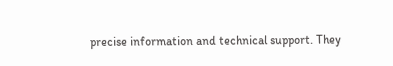precise information and technical support. They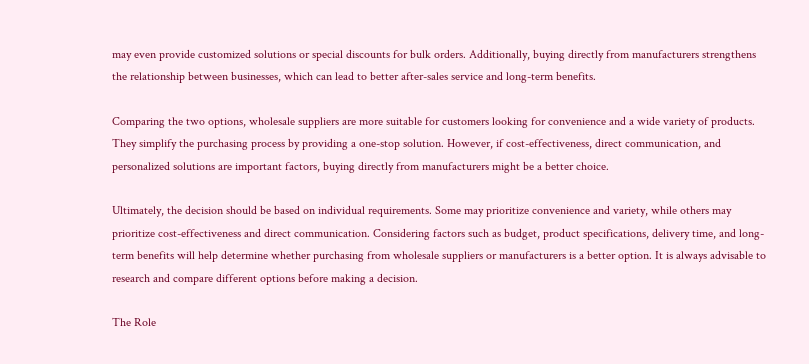may even provide customized solutions or special discounts for bulk orders. Additionally, buying directly from manufacturers strengthens the relationship between businesses, which can lead to better after-sales service and long-term benefits.

Comparing the two options, wholesale suppliers are more suitable for customers looking for convenience and a wide variety of products. They simplify the purchasing process by providing a one-stop solution. However, if cost-effectiveness, direct communication, and personalized solutions are important factors, buying directly from manufacturers might be a better choice.

Ultimately, the decision should be based on individual requirements. Some may prioritize convenience and variety, while others may prioritize cost-effectiveness and direct communication. Considering factors such as budget, product specifications, delivery time, and long-term benefits will help determine whether purchasing from wholesale suppliers or manufacturers is a better option. It is always advisable to research and compare different options before making a decision.

The Role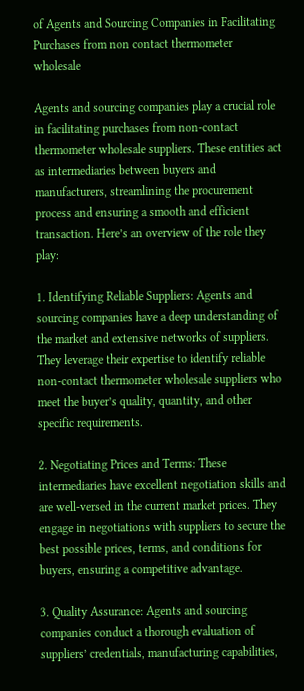of Agents and Sourcing Companies in Facilitating Purchases from non contact thermometer wholesale

Agents and sourcing companies play a crucial role in facilitating purchases from non-contact thermometer wholesale suppliers. These entities act as intermediaries between buyers and manufacturers, streamlining the procurement process and ensuring a smooth and efficient transaction. Here’s an overview of the role they play:

1. Identifying Reliable Suppliers: Agents and sourcing companies have a deep understanding of the market and extensive networks of suppliers. They leverage their expertise to identify reliable non-contact thermometer wholesale suppliers who meet the buyer’s quality, quantity, and other specific requirements.

2. Negotiating Prices and Terms: These intermediaries have excellent negotiation skills and are well-versed in the current market prices. They engage in negotiations with suppliers to secure the best possible prices, terms, and conditions for buyers, ensuring a competitive advantage.

3. Quality Assurance: Agents and sourcing companies conduct a thorough evaluation of suppliers’ credentials, manufacturing capabilities,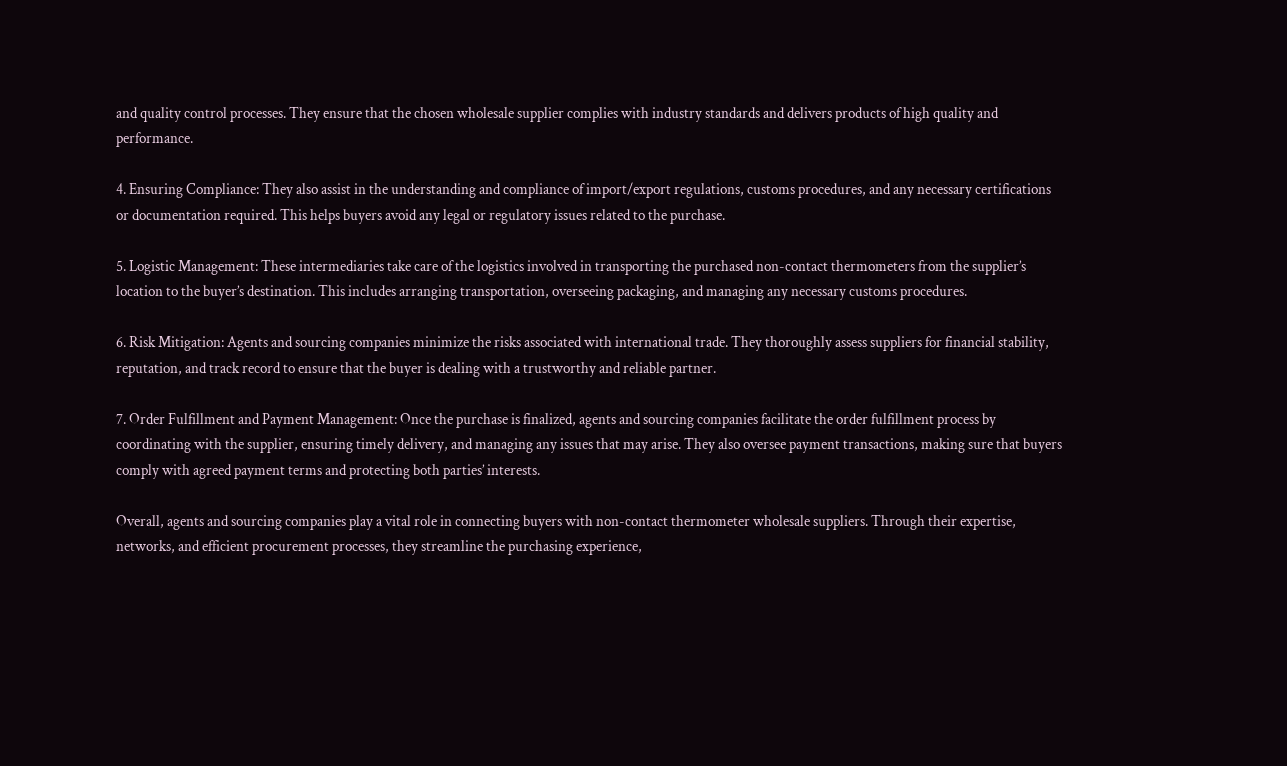and quality control processes. They ensure that the chosen wholesale supplier complies with industry standards and delivers products of high quality and performance.

4. Ensuring Compliance: They also assist in the understanding and compliance of import/export regulations, customs procedures, and any necessary certifications or documentation required. This helps buyers avoid any legal or regulatory issues related to the purchase.

5. Logistic Management: These intermediaries take care of the logistics involved in transporting the purchased non-contact thermometers from the supplier’s location to the buyer’s destination. This includes arranging transportation, overseeing packaging, and managing any necessary customs procedures.

6. Risk Mitigation: Agents and sourcing companies minimize the risks associated with international trade. They thoroughly assess suppliers for financial stability, reputation, and track record to ensure that the buyer is dealing with a trustworthy and reliable partner.

7. Order Fulfillment and Payment Management: Once the purchase is finalized, agents and sourcing companies facilitate the order fulfillment process by coordinating with the supplier, ensuring timely delivery, and managing any issues that may arise. They also oversee payment transactions, making sure that buyers comply with agreed payment terms and protecting both parties’ interests.

Overall, agents and sourcing companies play a vital role in connecting buyers with non-contact thermometer wholesale suppliers. Through their expertise, networks, and efficient procurement processes, they streamline the purchasing experience,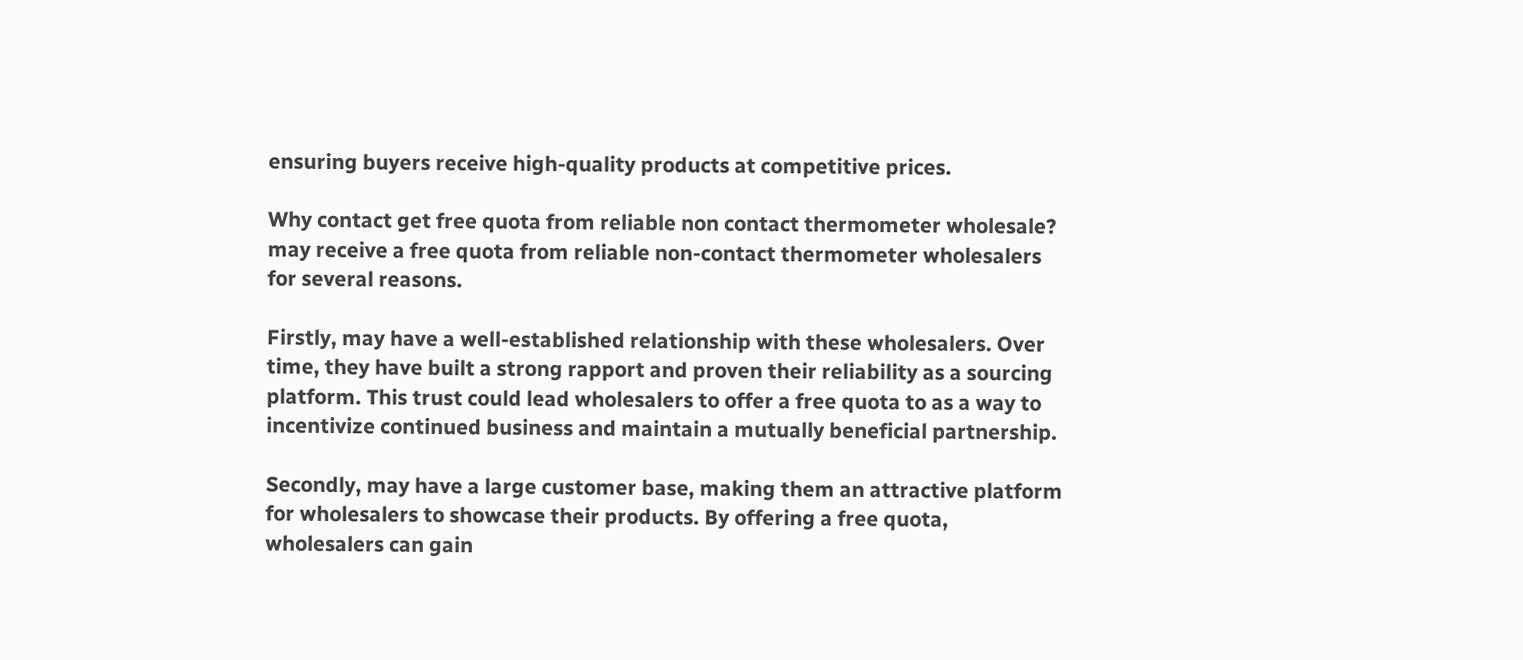ensuring buyers receive high-quality products at competitive prices.

Why contact get free quota from reliable non contact thermometer wholesale? may receive a free quota from reliable non-contact thermometer wholesalers for several reasons.

Firstly, may have a well-established relationship with these wholesalers. Over time, they have built a strong rapport and proven their reliability as a sourcing platform. This trust could lead wholesalers to offer a free quota to as a way to incentivize continued business and maintain a mutually beneficial partnership.

Secondly, may have a large customer base, making them an attractive platform for wholesalers to showcase their products. By offering a free quota, wholesalers can gain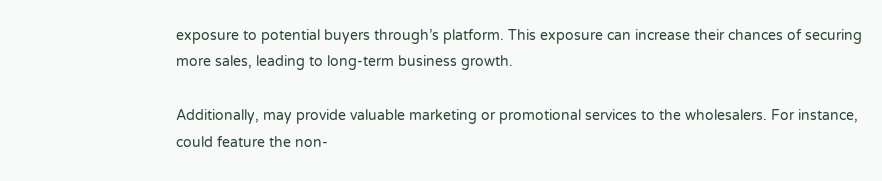exposure to potential buyers through’s platform. This exposure can increase their chances of securing more sales, leading to long-term business growth.

Additionally, may provide valuable marketing or promotional services to the wholesalers. For instance, could feature the non-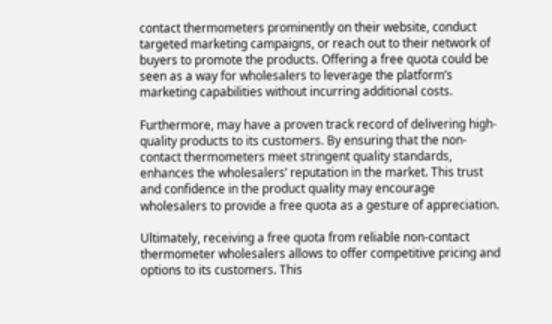contact thermometers prominently on their website, conduct targeted marketing campaigns, or reach out to their network of buyers to promote the products. Offering a free quota could be seen as a way for wholesalers to leverage the platform’s marketing capabilities without incurring additional costs.

Furthermore, may have a proven track record of delivering high-quality products to its customers. By ensuring that the non-contact thermometers meet stringent quality standards, enhances the wholesalers’ reputation in the market. This trust and confidence in the product quality may encourage wholesalers to provide a free quota as a gesture of appreciation.

Ultimately, receiving a free quota from reliable non-contact thermometer wholesalers allows to offer competitive pricing and options to its customers. This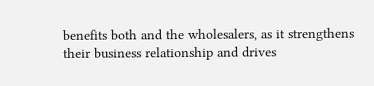benefits both and the wholesalers, as it strengthens their business relationship and drives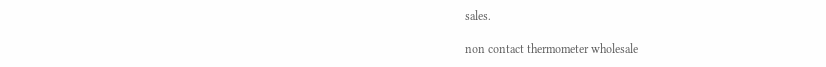sales.

non contact thermometer wholesale